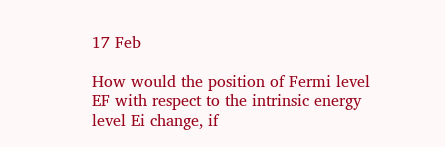17 Feb

How would the position of Fermi level EF with respect to the intrinsic energy level Ei change, if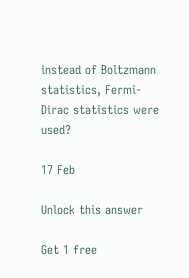instead of Boltzmann statistics, Fermi-Dirac statistics were used?

17 Feb

Unlock this answer

Get 1 free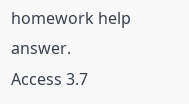homework help answer.
Access 3.7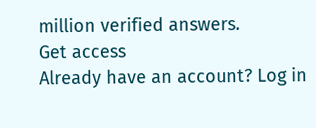million verified answers.
Get access
Already have an account? Log in